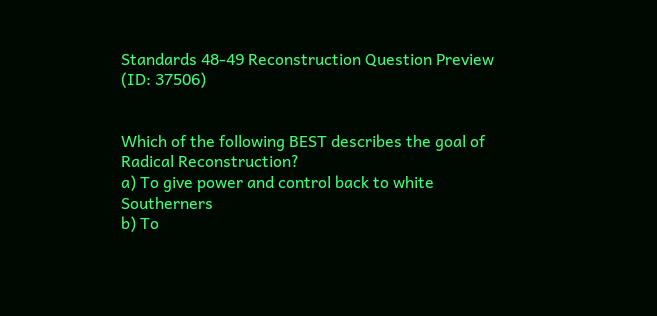Standards 48-49 Reconstruction Question Preview (ID: 37506)


Which of the following BEST describes the goal of Radical Reconstruction?
a) To give power and control back to white Southerners
b) To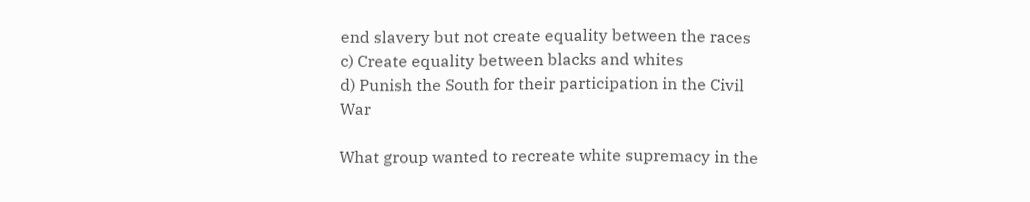end slavery but not create equality between the races
c) Create equality between blacks and whites
d) Punish the South for their participation in the Civil War

What group wanted to recreate white supremacy in the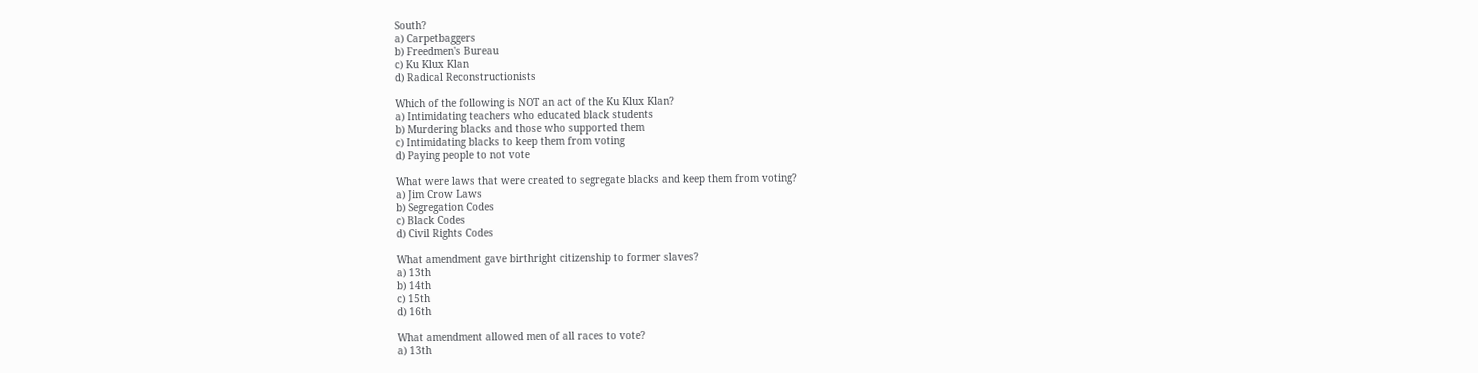South?
a) Carpetbaggers
b) Freedmen's Bureau
c) Ku Klux Klan
d) Radical Reconstructionists

Which of the following is NOT an act of the Ku Klux Klan?
a) Intimidating teachers who educated black students
b) Murdering blacks and those who supported them
c) Intimidating blacks to keep them from voting
d) Paying people to not vote

What were laws that were created to segregate blacks and keep them from voting?
a) Jim Crow Laws
b) Segregation Codes
c) Black Codes
d) Civil Rights Codes

What amendment gave birthright citizenship to former slaves?
a) 13th
b) 14th
c) 15th
d) 16th

What amendment allowed men of all races to vote?
a) 13th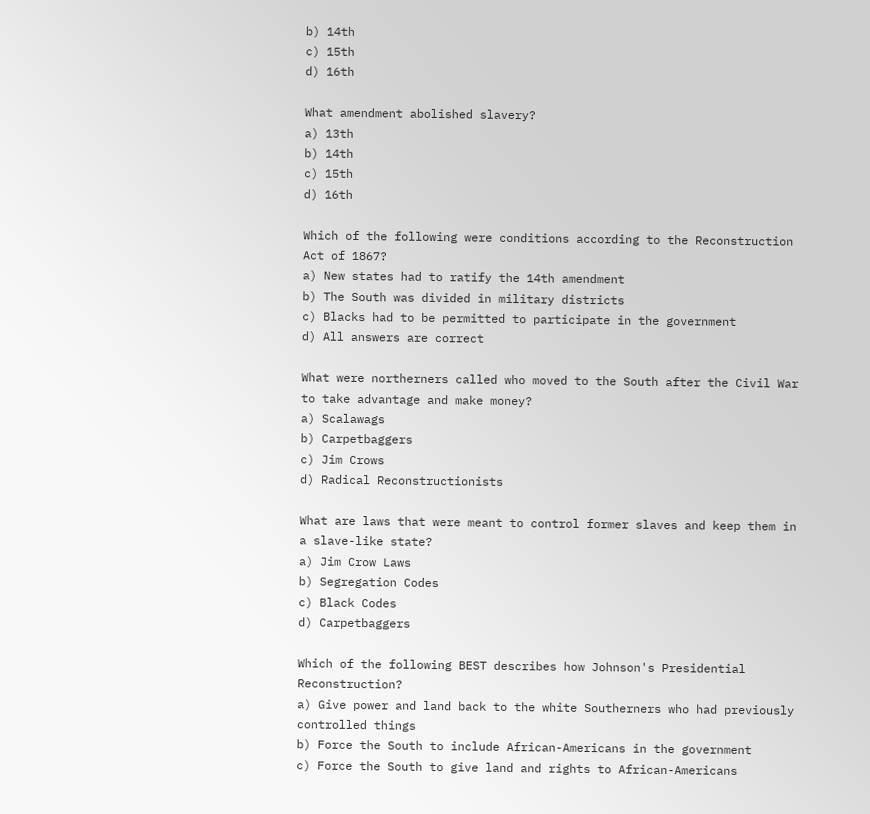b) 14th
c) 15th
d) 16th

What amendment abolished slavery?
a) 13th
b) 14th
c) 15th
d) 16th

Which of the following were conditions according to the Reconstruction Act of 1867?
a) New states had to ratify the 14th amendment
b) The South was divided in military districts
c) Blacks had to be permitted to participate in the government
d) All answers are correct

What were northerners called who moved to the South after the Civil War to take advantage and make money?
a) Scalawags
b) Carpetbaggers
c) Jim Crows
d) Radical Reconstructionists

What are laws that were meant to control former slaves and keep them in a slave-like state?
a) Jim Crow Laws
b) Segregation Codes
c) Black Codes
d) Carpetbaggers

Which of the following BEST describes how Johnson's Presidential Reconstruction?
a) Give power and land back to the white Southerners who had previously controlled things
b) Force the South to include African-Americans in the government
c) Force the South to give land and rights to African-Americans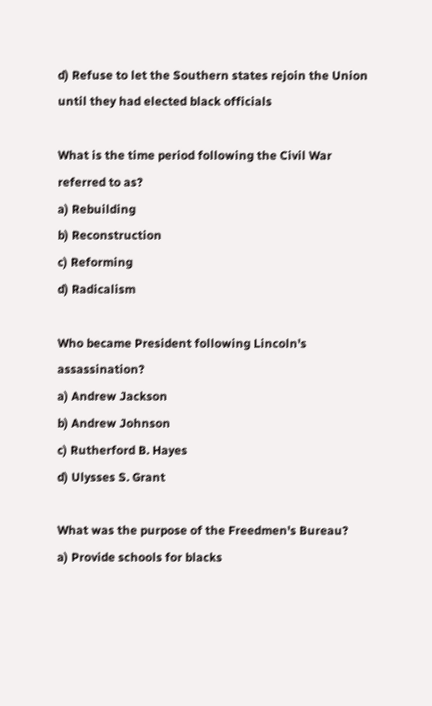d) Refuse to let the Southern states rejoin the Union until they had elected black officials

What is the time period following the Civil War referred to as?
a) Rebuilding
b) Reconstruction
c) Reforming
d) Radicalism

Who became President following Lincoln's assassination?
a) Andrew Jackson
b) Andrew Johnson
c) Rutherford B. Hayes
d) Ulysses S. Grant

What was the purpose of the Freedmen's Bureau?
a) Provide schools for blacks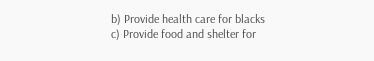b) Provide health care for blacks
c) Provide food and shelter for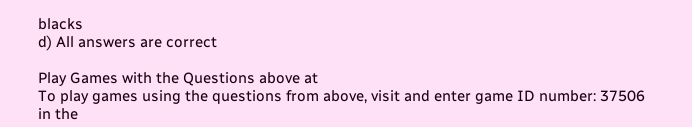blacks
d) All answers are correct

Play Games with the Questions above at
To play games using the questions from above, visit and enter game ID number: 37506 in the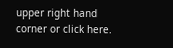upper right hand corner or click here.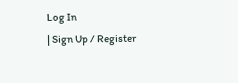Log In
| Sign Up / Register